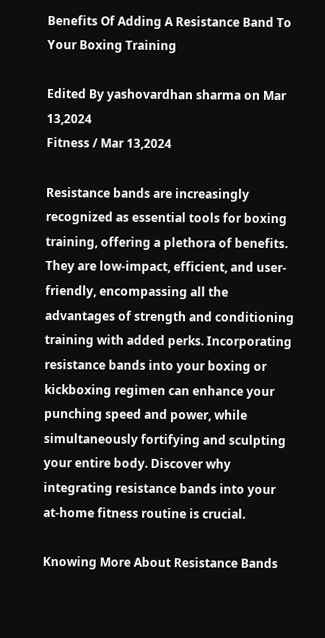Benefits Of Adding A Resistance Band To Your Boxing Training

Edited By yashovardhan sharma on Mar 13,2024
Fitness / Mar 13,2024

Resistance bands are increasingly recognized as essential tools for boxing training, offering a plethora of benefits. They are low-impact, efficient, and user-friendly, encompassing all the advantages of strength and conditioning training with added perks. Incorporating resistance bands into your boxing or kickboxing regimen can enhance your punching speed and power, while simultaneously fortifying and sculpting your entire body. Discover why integrating resistance bands into your at-home fitness routine is crucial.

Knowing More About Resistance Bands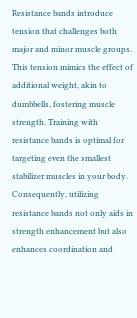Resistance bands introduce tension that challenges both major and minor muscle groups. This tension mimics the effect of additional weight, akin to dumbbells, fostering muscle strength. Training with resistance bands is optimal for targeting even the smallest stabilizer muscles in your body. Consequently, utilizing resistance bands not only aids in strength enhancement but also enhances coordination and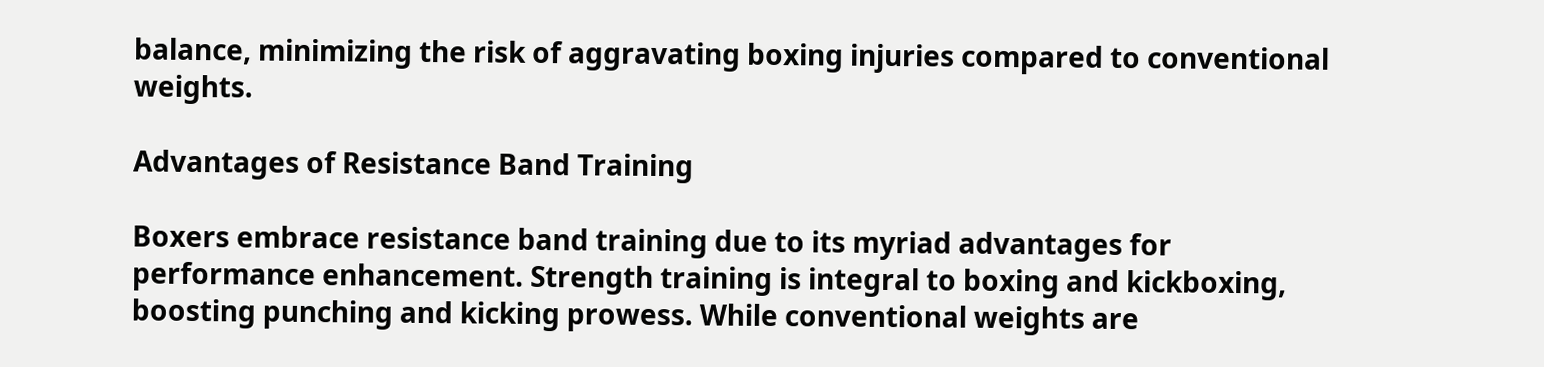balance, minimizing the risk of aggravating boxing injuries compared to conventional weights.

Advantages of Resistance Band Training

Boxers embrace resistance band training due to its myriad advantages for performance enhancement. Strength training is integral to boxing and kickboxing, boosting punching and kicking prowess. While conventional weights are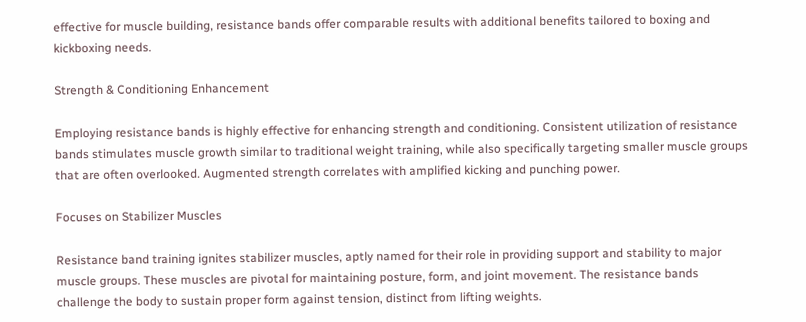effective for muscle building, resistance bands offer comparable results with additional benefits tailored to boxing and kickboxing needs.

Strength & Conditioning Enhancement

Employing resistance bands is highly effective for enhancing strength and conditioning. Consistent utilization of resistance bands stimulates muscle growth similar to traditional weight training, while also specifically targeting smaller muscle groups that are often overlooked. Augmented strength correlates with amplified kicking and punching power.

Focuses on Stabilizer Muscles

Resistance band training ignites stabilizer muscles, aptly named for their role in providing support and stability to major muscle groups. These muscles are pivotal for maintaining posture, form, and joint movement. The resistance bands challenge the body to sustain proper form against tension, distinct from lifting weights.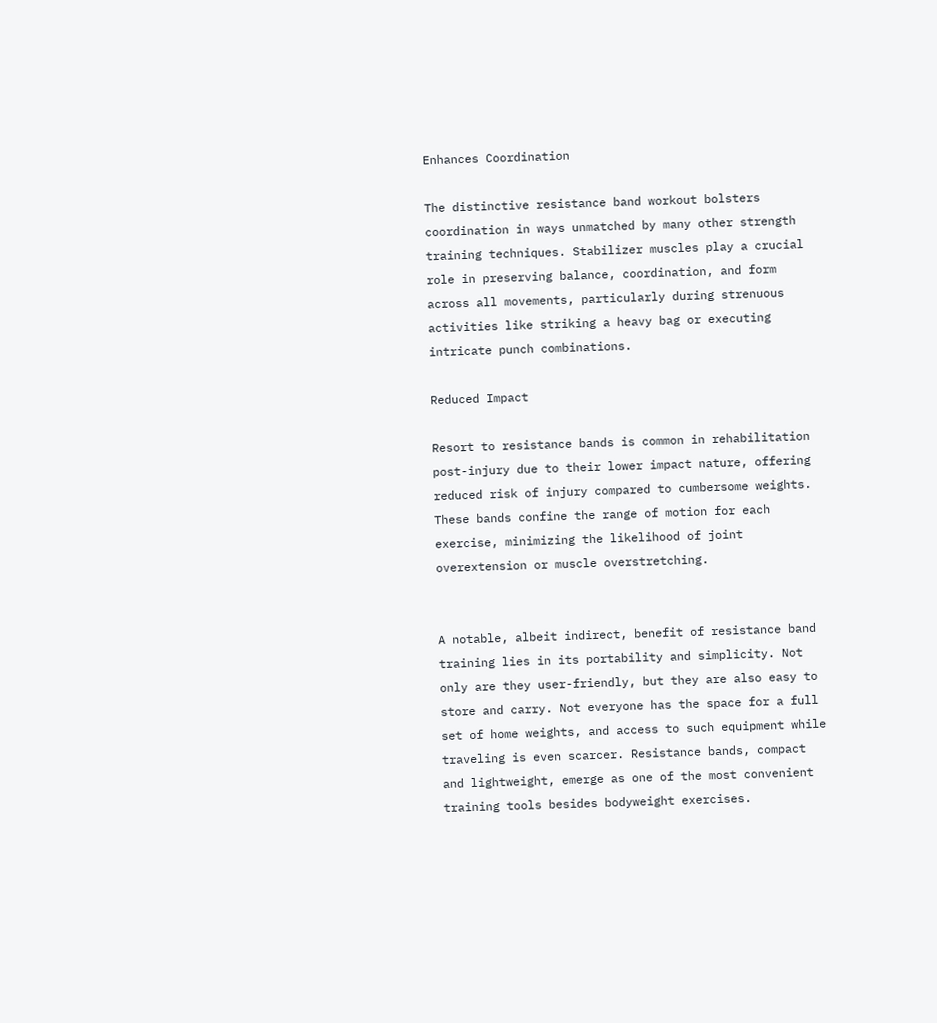Enhances Coordination

The distinctive resistance band workout bolsters coordination in ways unmatched by many other strength training techniques. Stabilizer muscles play a crucial role in preserving balance, coordination, and form across all movements, particularly during strenuous activities like striking a heavy bag or executing intricate punch combinations.

Reduced Impact

Resort to resistance bands is common in rehabilitation post-injury due to their lower impact nature, offering reduced risk of injury compared to cumbersome weights. These bands confine the range of motion for each exercise, minimizing the likelihood of joint overextension or muscle overstretching.


A notable, albeit indirect, benefit of resistance band training lies in its portability and simplicity. Not only are they user-friendly, but they are also easy to store and carry. Not everyone has the space for a full set of home weights, and access to such equipment while traveling is even scarcer. Resistance bands, compact and lightweight, emerge as one of the most convenient training tools besides bodyweight exercises.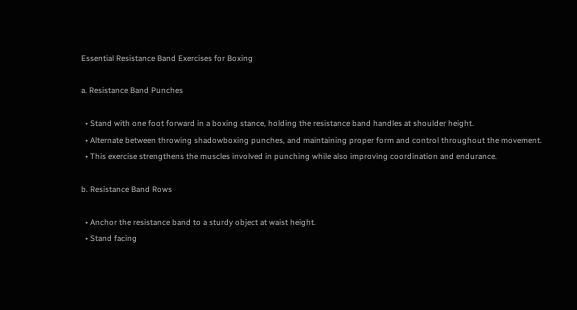Essential Resistance Band Exercises for Boxing

a. Resistance Band Punches

  • Stand with one foot forward in a boxing stance, holding the resistance band handles at shoulder height.
  • Alternate between throwing shadowboxing punches, and maintaining proper form and control throughout the movement.
  • This exercise strengthens the muscles involved in punching while also improving coordination and endurance.

b. Resistance Band Rows

  • Anchor the resistance band to a sturdy object at waist height.
  • Stand facing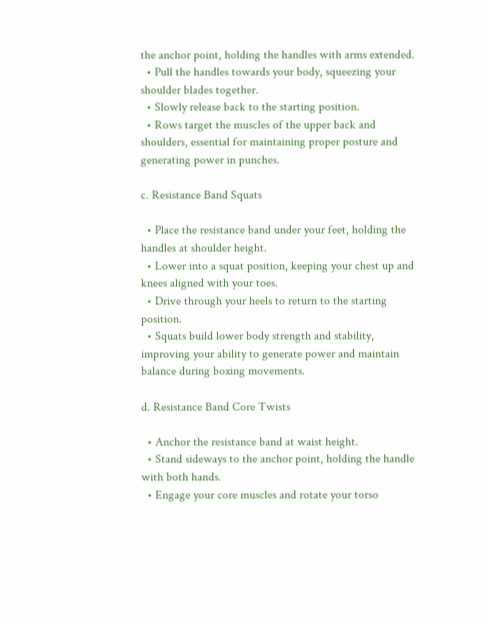the anchor point, holding the handles with arms extended.
  • Pull the handles towards your body, squeezing your shoulder blades together.
  • Slowly release back to the starting position.
  • Rows target the muscles of the upper back and shoulders, essential for maintaining proper posture and generating power in punches.

c. Resistance Band Squats

  • Place the resistance band under your feet, holding the handles at shoulder height.
  • Lower into a squat position, keeping your chest up and knees aligned with your toes.
  • Drive through your heels to return to the starting position.
  • Squats build lower body strength and stability, improving your ability to generate power and maintain balance during boxing movements.

d. Resistance Band Core Twists

  • Anchor the resistance band at waist height.
  • Stand sideways to the anchor point, holding the handle with both hands.
  • Engage your core muscles and rotate your torso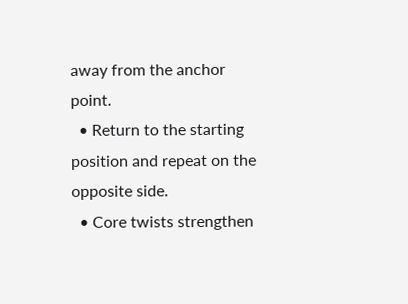away from the anchor point.
  • Return to the starting position and repeat on the opposite side.
  • Core twists strengthen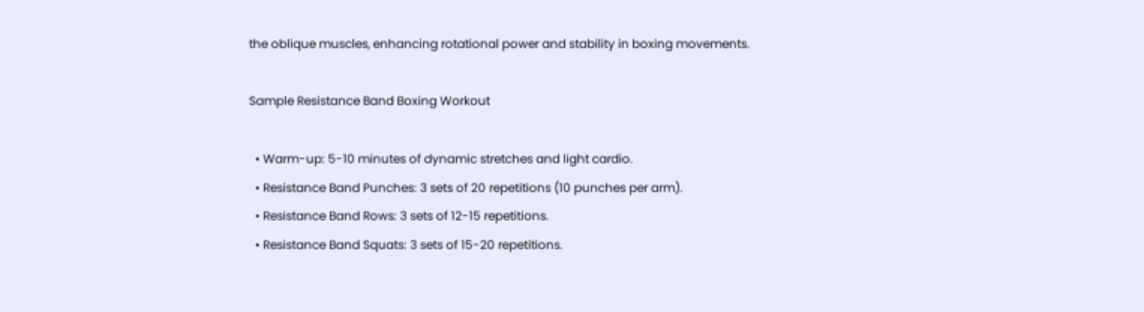the oblique muscles, enhancing rotational power and stability in boxing movements.

Sample Resistance Band Boxing Workout

  • Warm-up: 5-10 minutes of dynamic stretches and light cardio.
  • Resistance Band Punches: 3 sets of 20 repetitions (10 punches per arm).
  • Resistance Band Rows: 3 sets of 12-15 repetitions.
  • Resistance Band Squats: 3 sets of 15-20 repetitions.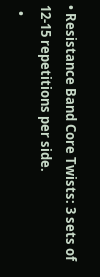• Resistance Band Core Twists: 3 sets of 12-15 repetitions per side.
  •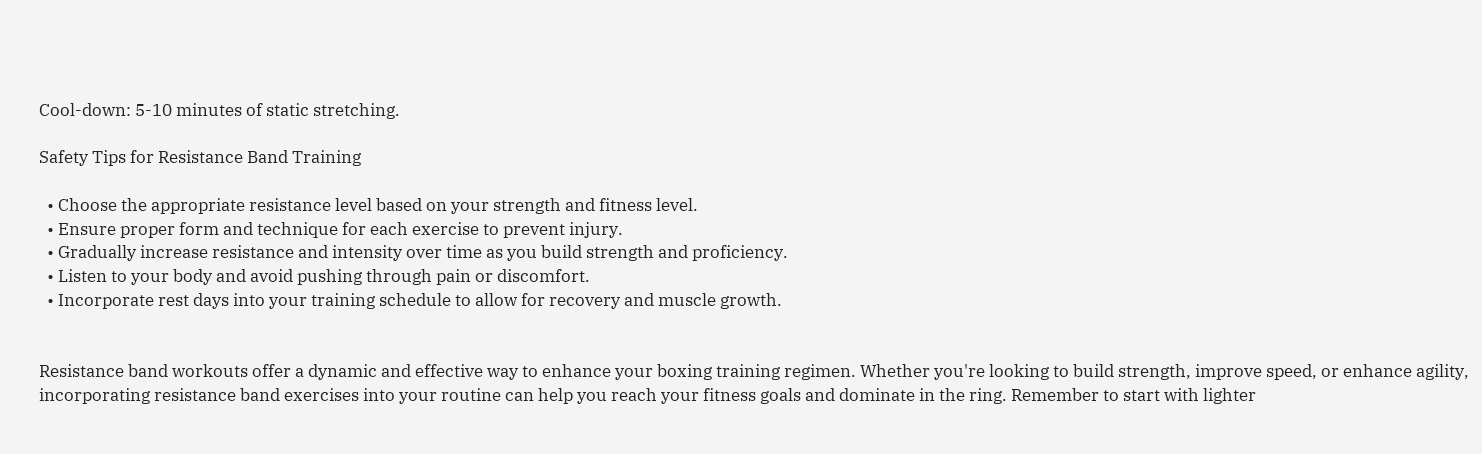Cool-down: 5-10 minutes of static stretching.

Safety Tips for Resistance Band Training

  • Choose the appropriate resistance level based on your strength and fitness level.
  • Ensure proper form and technique for each exercise to prevent injury.
  • Gradually increase resistance and intensity over time as you build strength and proficiency.
  • Listen to your body and avoid pushing through pain or discomfort.
  • Incorporate rest days into your training schedule to allow for recovery and muscle growth.


Resistance band workouts offer a dynamic and effective way to enhance your boxing training regimen. Whether you're looking to build strength, improve speed, or enhance agility, incorporating resistance band exercises into your routine can help you reach your fitness goals and dominate in the ring. Remember to start with lighter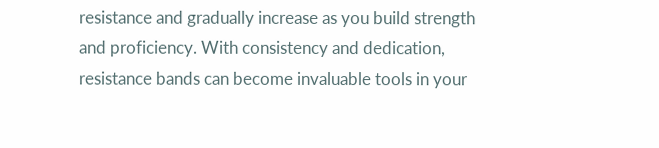resistance and gradually increase as you build strength and proficiency. With consistency and dedication, resistance bands can become invaluable tools in your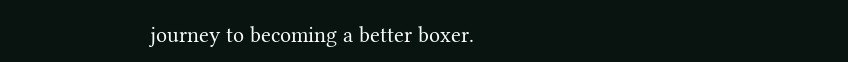journey to becoming a better boxer.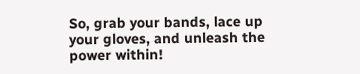So, grab your bands, lace up your gloves, and unleash the power within!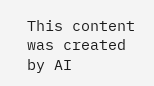This content was created by AI